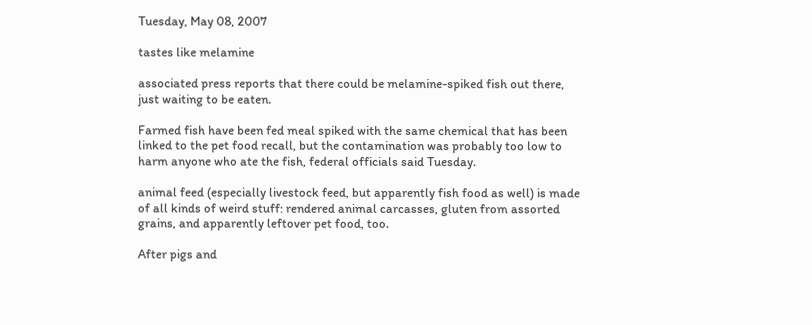Tuesday, May 08, 2007

tastes like melamine

associated press reports that there could be melamine-spiked fish out there, just waiting to be eaten.

Farmed fish have been fed meal spiked with the same chemical that has been linked to the pet food recall, but the contamination was probably too low to harm anyone who ate the fish, federal officials said Tuesday.

animal feed (especially livestock feed, but apparently fish food as well) is made of all kinds of weird stuff: rendered animal carcasses, gluten from assorted grains, and apparently leftover pet food, too.

After pigs and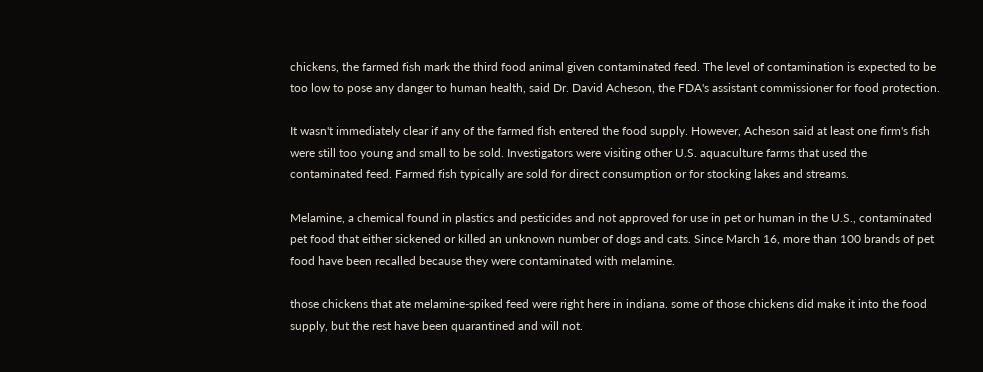chickens, the farmed fish mark the third food animal given contaminated feed. The level of contamination is expected to be too low to pose any danger to human health, said Dr. David Acheson, the FDA's assistant commissioner for food protection.

It wasn't immediately clear if any of the farmed fish entered the food supply. However, Acheson said at least one firm's fish were still too young and small to be sold. Investigators were visiting other U.S. aquaculture farms that used the contaminated feed. Farmed fish typically are sold for direct consumption or for stocking lakes and streams.

Melamine, a chemical found in plastics and pesticides and not approved for use in pet or human in the U.S., contaminated pet food that either sickened or killed an unknown number of dogs and cats. Since March 16, more than 100 brands of pet food have been recalled because they were contaminated with melamine.

those chickens that ate melamine-spiked feed were right here in indiana. some of those chickens did make it into the food supply, but the rest have been quarantined and will not.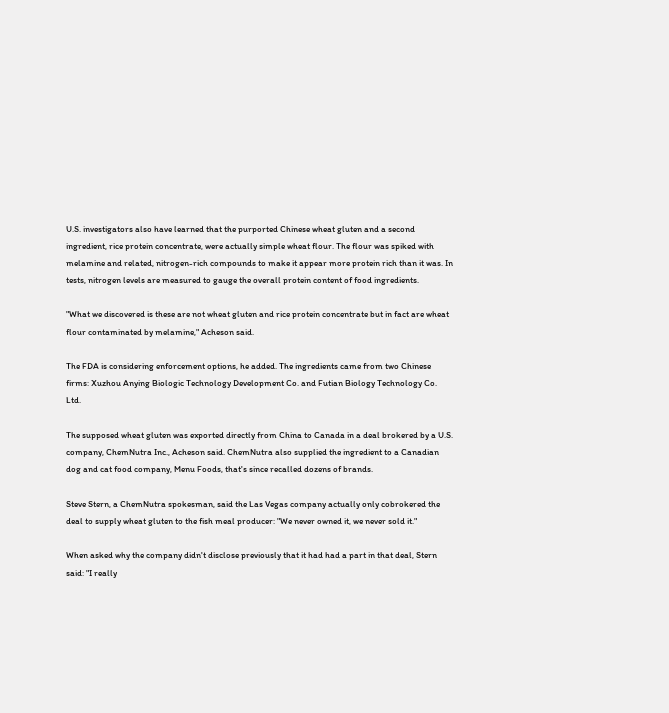U.S. investigators also have learned that the purported Chinese wheat gluten and a second ingredient, rice protein concentrate, were actually simple wheat flour. The flour was spiked with melamine and related, nitrogen-rich compounds to make it appear more protein rich than it was. In tests, nitrogen levels are measured to gauge the overall protein content of food ingredients.

"What we discovered is these are not wheat gluten and rice protein concentrate but in fact are wheat flour contaminated by melamine," Acheson said.

The FDA is considering enforcement options, he added. The ingredients came from two Chinese firms: Xuzhou Anying Biologic Technology Development Co. and Futian Biology Technology Co. Ltd.

The supposed wheat gluten was exported directly from China to Canada in a deal brokered by a U.S. company, ChemNutra Inc., Acheson said. ChemNutra also supplied the ingredient to a Canadian dog and cat food company, Menu Foods, that's since recalled dozens of brands.

Steve Stern, a ChemNutra spokesman, said the Las Vegas company actually only cobrokered the deal to supply wheat gluten to the fish meal producer: "We never owned it, we never sold it."

When asked why the company didn't disclose previously that it had had a part in that deal, Stern said: "I really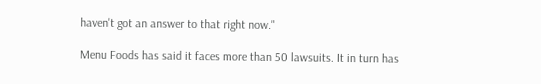haven't got an answer to that right now."

Menu Foods has said it faces more than 50 lawsuits. It in turn has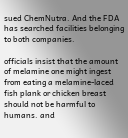sued ChemNutra. And the FDA has searched facilities belonging to both companies.

officials insist that the amount of melamine one might ingest from eating a melamine-laced fish plank or chicken breast should not be harmful to humans. and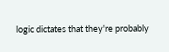logic dictates that they're probably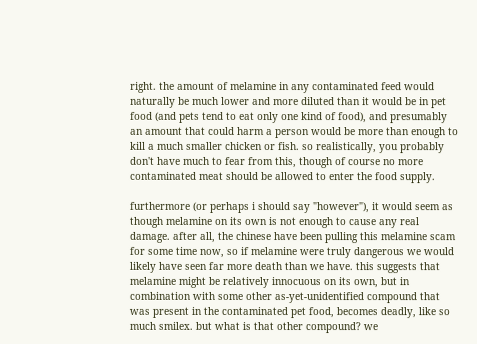right. the amount of melamine in any contaminated feed would naturally be much lower and more diluted than it would be in pet food (and pets tend to eat only one kind of food), and presumably an amount that could harm a person would be more than enough to kill a much smaller chicken or fish. so realistically, you probably don't have much to fear from this, though of course no more contaminated meat should be allowed to enter the food supply.

furthermore (or perhaps i should say "however"), it would seem as though melamine on its own is not enough to cause any real damage. after all, the chinese have been pulling this melamine scam for some time now, so if melamine were truly dangerous we would likely have seen far more death than we have. this suggests that melamine might be relatively innocuous on its own, but in combination with some other as-yet-unidentified compound that was present in the contaminated pet food, becomes deadly, like so much smilex. but what is that other compound? we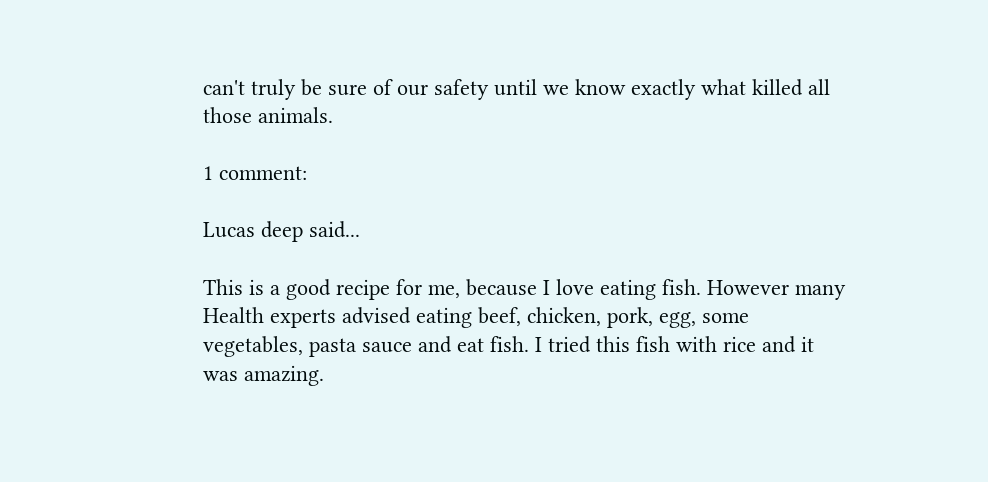can't truly be sure of our safety until we know exactly what killed all those animals.

1 comment:

Lucas deep said...

This is a good recipe for me, because I love eating fish. However many Health experts advised eating beef, chicken, pork, egg, some vegetables, pasta sauce and eat fish. I tried this fish with rice and it was amazing.